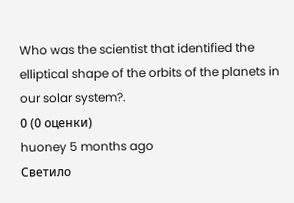Who was the scientist that identified the elliptical shape of the orbits of the planets in our solar system?.
0 (0 оценки)
huoney 5 months ago
Светило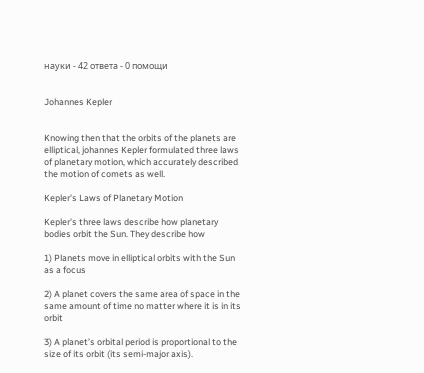науки - 42 ответа - 0 помощи


Johannes Kepler


Knowing then that the orbits of the planets are elliptical, johannes Kepler formulated three laws of planetary motion, which accurately described the motion of comets as well.

Kepler's Laws of Planetary Motion

Kepler's three laws describe how planetary bodies orbit the Sun. They describe how

1) Planets move in elliptical orbits with the Sun as a focus

2) A planet covers the same area of space in the same amount of time no matter where it is in its orbit

3) A planet’s orbital period is proportional to the size of its orbit (its semi-major axis).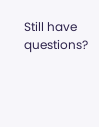Still have questions?